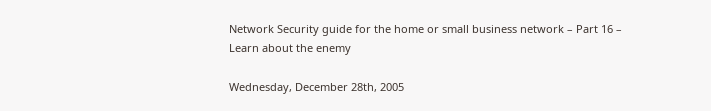Network Security guide for the home or small business network – Part 16 – Learn about the enemy

Wednesday, December 28th, 2005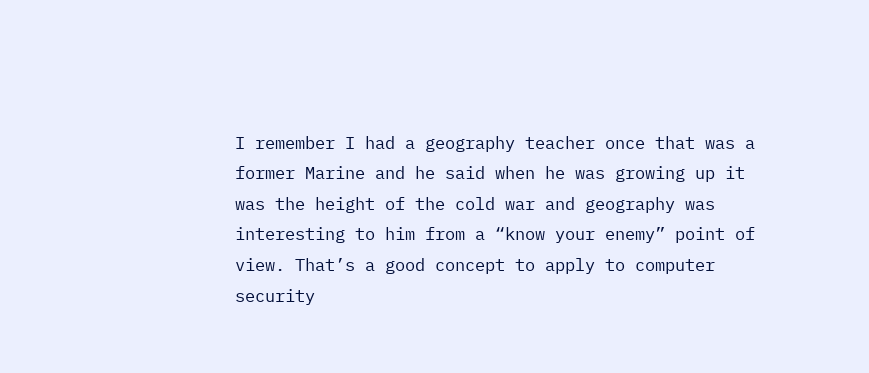I remember I had a geography teacher once that was a former Marine and he said when he was growing up it was the height of the cold war and geography was interesting to him from a “know your enemy” point of view. That’s a good concept to apply to computer security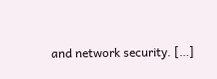and network security. […]